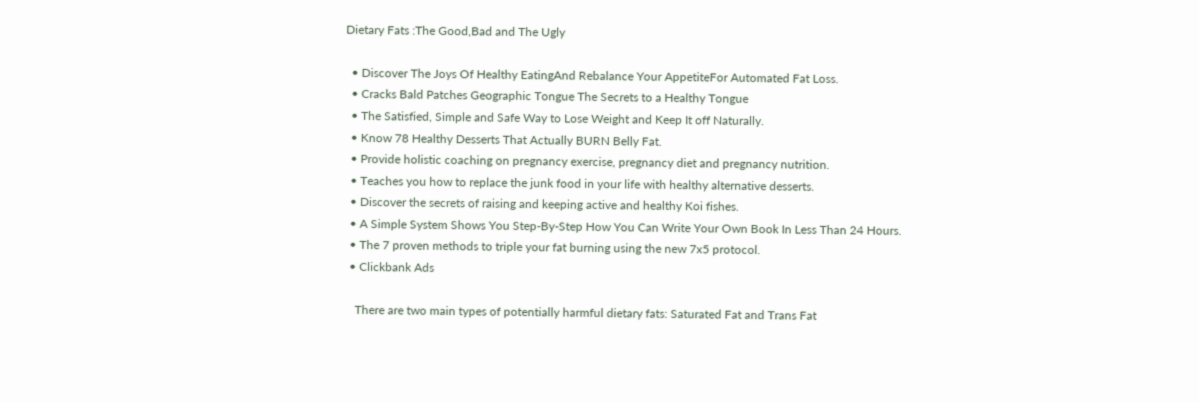Dietary Fats :The Good,Bad and The Ugly

  • Discover The Joys Of Healthy EatingAnd Rebalance Your AppetiteFor Automated Fat Loss.
  • Cracks Bald Patches Geographic Tongue The Secrets to a Healthy Tongue
  • The Satisfied, Simple and Safe Way to Lose Weight and Keep It off Naturally.
  • Know 78 Healthy Desserts That Actually BURN Belly Fat.
  • Provide holistic coaching on pregnancy exercise, pregnancy diet and pregnancy nutrition.
  • Teaches you how to replace the junk food in your life with healthy alternative desserts.
  • Discover the secrets of raising and keeping active and healthy Koi fishes.
  • A Simple System Shows You Step-By-Step How You Can Write Your Own Book In Less Than 24 Hours.
  • The 7 proven methods to triple your fat burning using the new 7x5 protocol.
  • Clickbank Ads

    There are two main types of potentially harmful dietary fats: Saturated Fat and Trans Fat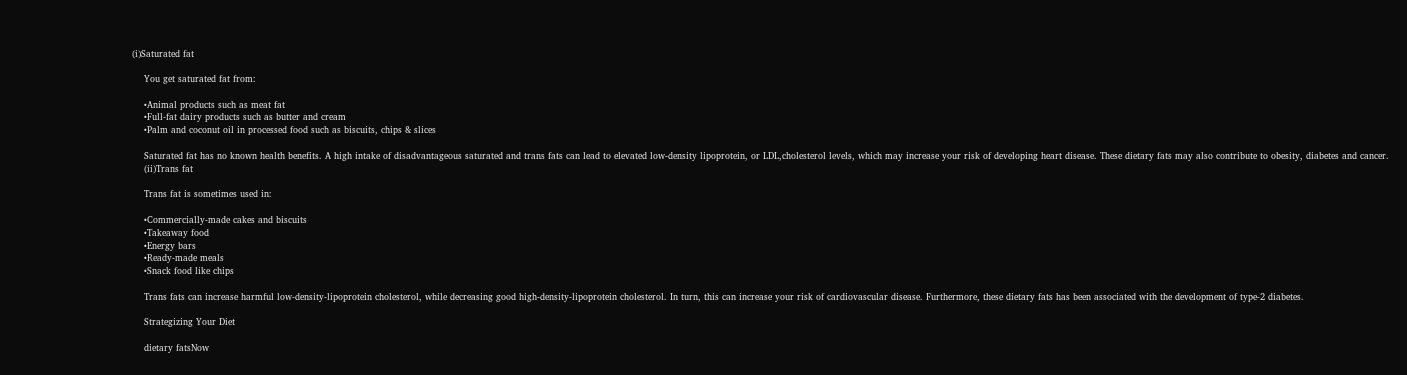(i)Saturated fat

    You get saturated fat from:

    •Animal products such as meat fat
    •Full-fat dairy products such as butter and cream
    •Palm and coconut oil in processed food such as biscuits, chips & slices

    Saturated fat has no known health benefits. A high intake of disadvantageous saturated and trans fats can lead to elevated low-density lipoprotein, or LDL,cholesterol levels, which may increase your risk of developing heart disease. These dietary fats may also contribute to obesity, diabetes and cancer.
    (ii)Trans fat

    Trans fat is sometimes used in:

    •Commercially-made cakes and biscuits
    •Takeaway food
    •Energy bars
    •Ready-made meals
    •Snack food like chips

    Trans fats can increase harmful low-density-lipoprotein cholesterol, while decreasing good high-density-lipoprotein cholesterol. In turn, this can increase your risk of cardiovascular disease. Furthermore, these dietary fats has been associated with the development of type-2 diabetes.

    Strategizing Your Diet

    dietary fatsNow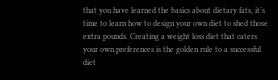that you have learned the basics about dietary fats, it’s time to learn how to design your own diet to shed those extra pounds. Creating a weight loss diet that caters your own preferences is the golden rule to a successful diet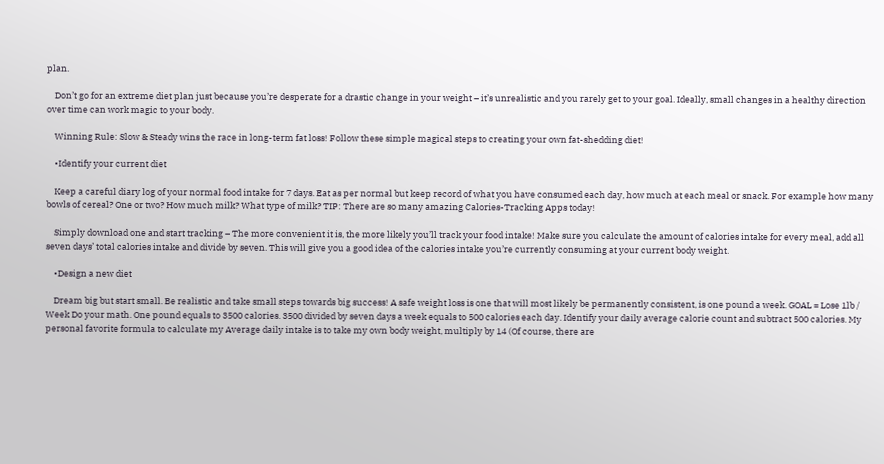plan.

    Don’t go for an extreme diet plan just because you’re desperate for a drastic change in your weight – it’s unrealistic and you rarely get to your goal. Ideally, small changes in a healthy direction over time can work magic to your body.

    Winning Rule: Slow & Steady wins the race in long-term fat loss! Follow these simple magical steps to creating your own fat-shedding diet!

    •Identify your current diet

    Keep a careful diary log of your normal food intake for 7 days. Eat as per normal but keep record of what you have consumed each day, how much at each meal or snack. For example how many bowls of cereal? One or two? How much milk? What type of milk? TIP: There are so many amazing Calories-Tracking Apps today!

    Simply download one and start tracking – The more convenient it is, the more likely you’ll track your food intake! Make sure you calculate the amount of calories intake for every meal, add all seven days’ total calories intake and divide by seven. This will give you a good idea of the calories intake you’re currently consuming at your current body weight.

    •Design a new diet

    Dream big but start small. Be realistic and take small steps towards big success! A safe weight loss is one that will most likely be permanently consistent, is one pound a week. GOAL = Lose 1lb / Week Do your math. One pound equals to 3500 calories. 3500 divided by seven days a week equals to 500 calories each day. Identify your daily average calorie count and subtract 500 calories. My personal favorite formula to calculate my Average daily intake is to take my own body weight, multiply by 14 (Of course, there are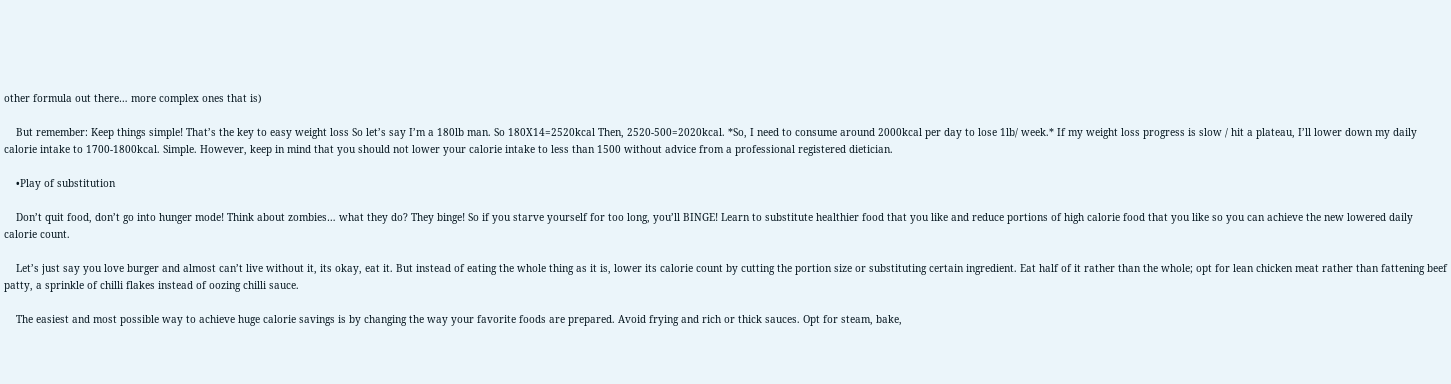other formula out there… more complex ones that is)

    But remember: Keep things simple! That’s the key to easy weight loss So let’s say I’m a 180lb man. So 180X14=2520kcal Then, 2520-500=2020kcal. *So, I need to consume around 2000kcal per day to lose 1lb/ week.* If my weight loss progress is slow / hit a plateau, I’ll lower down my daily calorie intake to 1700-1800kcal. Simple. However, keep in mind that you should not lower your calorie intake to less than 1500 without advice from a professional registered dietician.

    •Play of substitution

    Don’t quit food, don’t go into hunger mode! Think about zombies… what they do? They binge! So if you starve yourself for too long, you’ll BINGE! Learn to substitute healthier food that you like and reduce portions of high calorie food that you like so you can achieve the new lowered daily calorie count.

    Let’s just say you love burger and almost can’t live without it, its okay, eat it. But instead of eating the whole thing as it is, lower its calorie count by cutting the portion size or substituting certain ingredient. Eat half of it rather than the whole; opt for lean chicken meat rather than fattening beef patty, a sprinkle of chilli flakes instead of oozing chilli sauce.

    The easiest and most possible way to achieve huge calorie savings is by changing the way your favorite foods are prepared. Avoid frying and rich or thick sauces. Opt for steam, bake,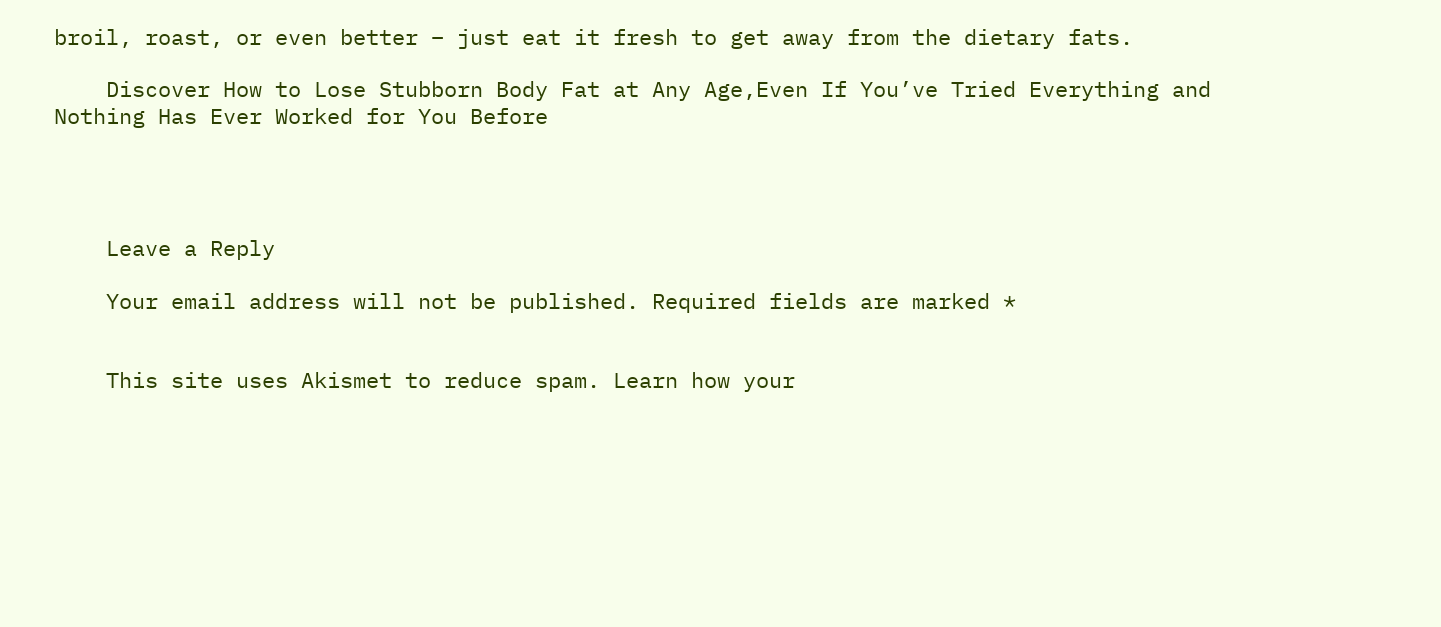broil, roast, or even better – just eat it fresh to get away from the dietary fats.

    Discover How to Lose Stubborn Body Fat at Any Age,Even If You’ve Tried Everything and Nothing Has Ever Worked for You Before




    Leave a Reply

    Your email address will not be published. Required fields are marked *


    This site uses Akismet to reduce spam. Learn how your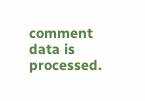comment data is processed.